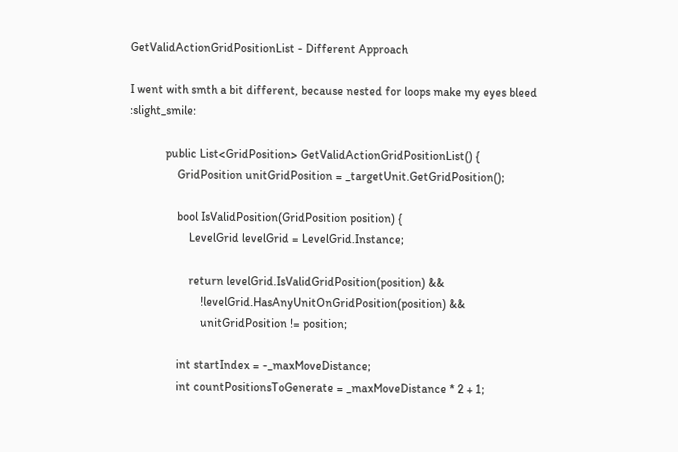GetValidActionGridPositionList - Different Approach

I went with smth a bit different, because nested for loops make my eyes bleed :slight_smile:

            public List<GridPosition> GetValidActionGridPositionList() {
                GridPosition unitGridPosition = _targetUnit.GetGridPosition();

                bool IsValidPosition(GridPosition position) {
                    LevelGrid levelGrid = LevelGrid.Instance;

                    return levelGrid.IsValidGridPosition(position) &&
                        !levelGrid.HasAnyUnitOnGridPosition(position) &&
                        unitGridPosition != position;

                int startIndex = -_maxMoveDistance;
                int countPositionsToGenerate = _maxMoveDistance * 2 + 1;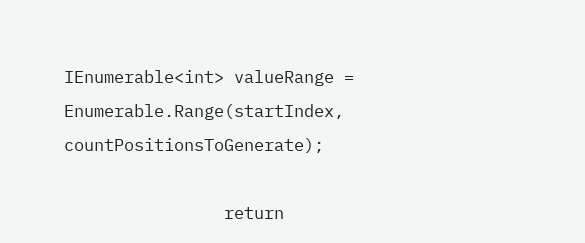IEnumerable<int> valueRange = Enumerable.Range(startIndex, countPositionsToGenerate);

                return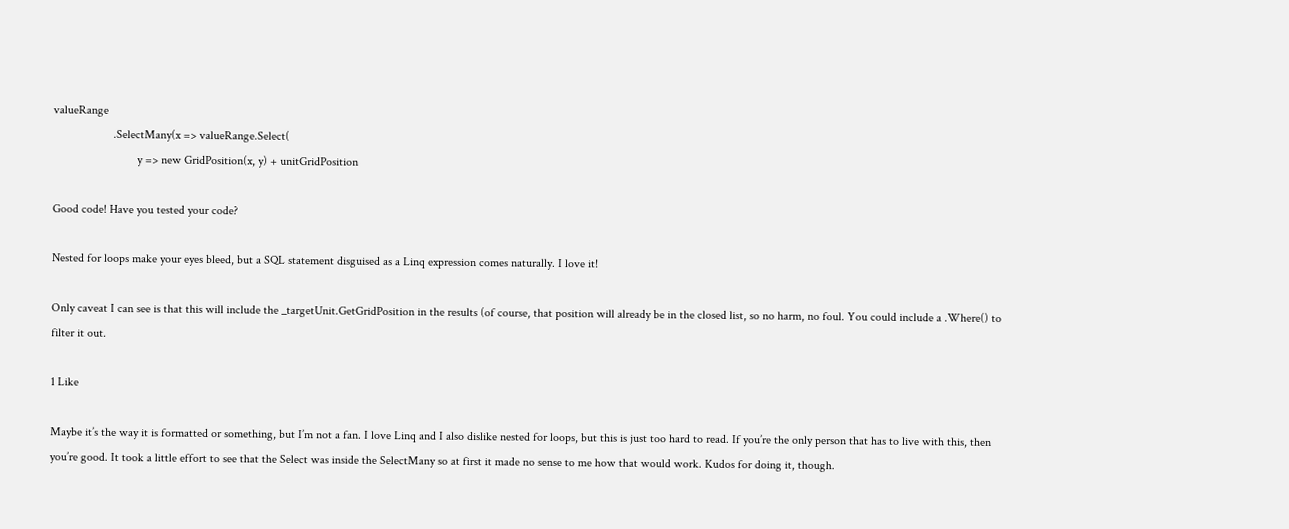valueRange
                    .SelectMany(x => valueRange.Select(
                            y => new GridPosition(x, y) + unitGridPosition

Good code! Have you tested your code?

Nested for loops make your eyes bleed, but a SQL statement disguised as a Linq expression comes naturally. I love it!

Only caveat I can see is that this will include the _targetUnit.GetGridPosition in the results (of course, that position will already be in the closed list, so no harm, no foul. You could include a .Where() to filter it out.

1 Like

Maybe it’s the way it is formatted or something, but I’m not a fan. I love Linq and I also dislike nested for loops, but this is just too hard to read. If you’re the only person that has to live with this, then you’re good. It took a little effort to see that the Select was inside the SelectMany so at first it made no sense to me how that would work. Kudos for doing it, though.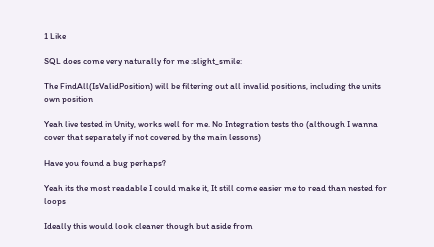1 Like

SQL does come very naturally for me :slight_smile:

The FindAll(IsValidPosition) will be filtering out all invalid positions, including the units own position

Yeah live tested in Unity, works well for me. No Integration tests tho (although I wanna cover that separately if not covered by the main lessons)

Have you found a bug perhaps?

Yeah its the most readable I could make it, It still come easier me to read than nested for loops

Ideally this would look cleaner though but aside from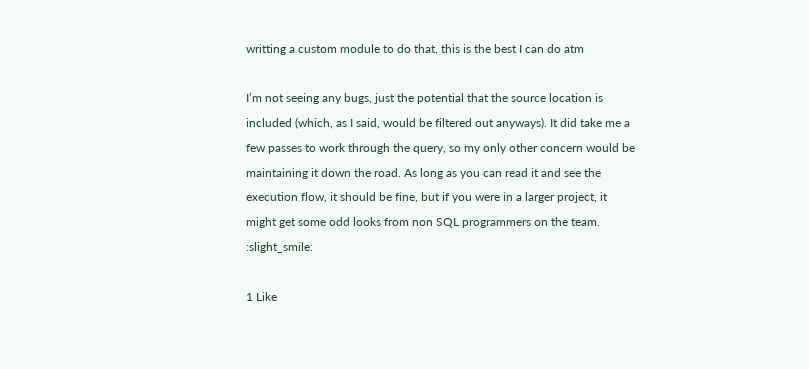writting a custom module to do that, this is the best I can do atm

I’m not seeing any bugs, just the potential that the source location is included (which, as I said, would be filtered out anyways). It did take me a few passes to work through the query, so my only other concern would be maintaining it down the road. As long as you can read it and see the execution flow, it should be fine, but if you were in a larger project, it might get some odd looks from non SQL programmers on the team. :slight_smile:

1 Like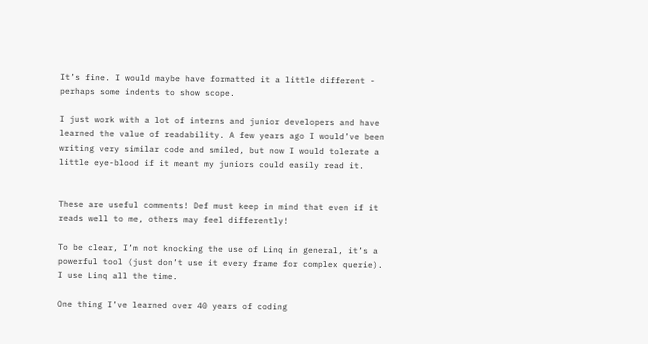It’s fine. I would maybe have formatted it a little different - perhaps some indents to show scope.

I just work with a lot of interns and junior developers and have learned the value of readability. A few years ago I would’ve been writing very similar code and smiled, but now I would tolerate a little eye-blood if it meant my juniors could easily read it.


These are useful comments! Def must keep in mind that even if it reads well to me, others may feel differently!

To be clear, I’m not knocking the use of Linq in general, it’s a powerful tool (just don’t use it every frame for complex querie). I use Linq all the time.

One thing I’ve learned over 40 years of coding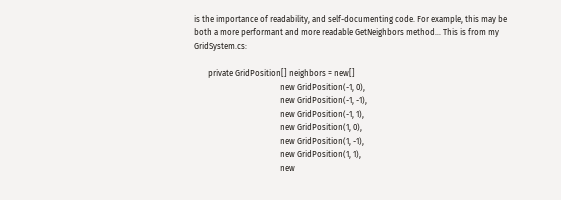is the importance of readability, and self-documenting code. For example, this may be both a more performant and more readable GetNeighbors method… This is from my GridSystem.cs:

       private GridPosition[] neighbors = new[]
                                           new GridPosition(-1, 0),
                                           new GridPosition(-1, -1),
                                           new GridPosition(-1, 1),
                                           new GridPosition(1, 0),
                                           new GridPosition(1, -1),
                                           new GridPosition(1, 1),
                                           new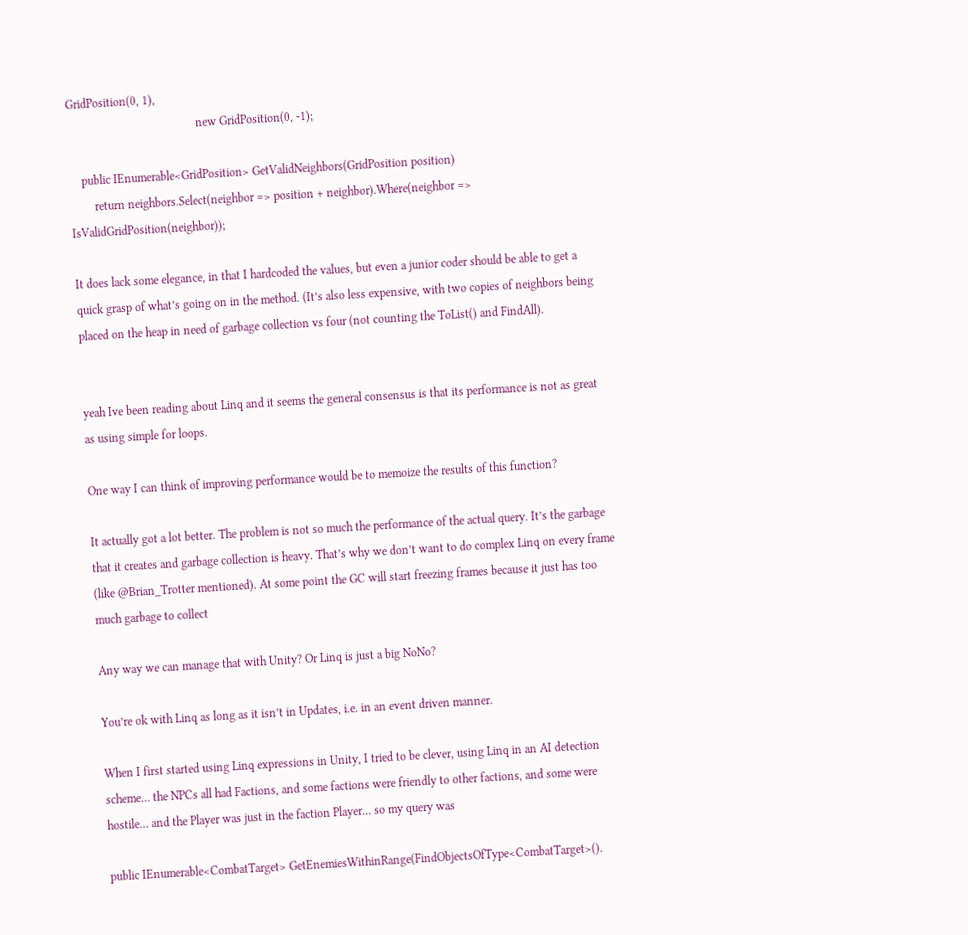GridPosition(0, 1),
                                           new GridPosition(0, -1);

    public IEnumerable<GridPosition> GetValidNeighbors(GridPosition position)
        return neighbors.Select(neighbor => position + neighbor).Where(neighbor => IsValidGridPosition(neighbor));

It does lack some elegance, in that I hardcoded the values, but even a junior coder should be able to get a quick grasp of what’s going on in the method. (It’s also less expensive, with two copies of neighbors being placed on the heap in need of garbage collection vs four (not counting the ToList() and FindAll).


yeah Ive been reading about Linq and it seems the general consensus is that its performance is not as great as using simple for loops.

One way I can think of improving performance would be to memoize the results of this function?

It actually got a lot better. The problem is not so much the performance of the actual query. It’s the garbage that it creates and garbage collection is heavy. That’s why we don’t want to do complex Linq on every frame (like @Brian_Trotter mentioned). At some point the GC will start freezing frames because it just has too much garbage to collect

Any way we can manage that with Unity? Or Linq is just a big NoNo?

You’re ok with Linq as long as it isn’t in Updates, i.e. in an event driven manner.

When I first started using Linq expressions in Unity, I tried to be clever, using Linq in an AI detection scheme… the NPCs all had Factions, and some factions were friendly to other factions, and some were hostile… and the Player was just in the faction Player… so my query was

public IEnumerable<CombatTarget> GetEnemiesWithinRange(FindObjectsOfType<CombatTarget>().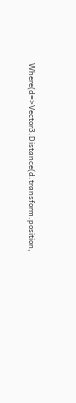Where(d=>Vector3.Distance(d.transform.position,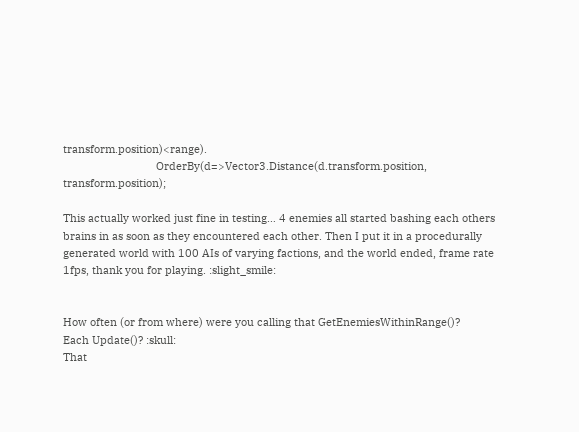transform.position)<range).
                               OrderBy(d=>Vector3.Distance(d.transform.position, transform.position);

This actually worked just fine in testing… 4 enemies all started bashing each others brains in as soon as they encountered each other. Then I put it in a procedurally generated world with 100 AIs of varying factions, and the world ended, frame rate 1fps, thank you for playing. :slight_smile:


How often (or from where) were you calling that GetEnemiesWithinRange()?
Each Update()? :skull:
That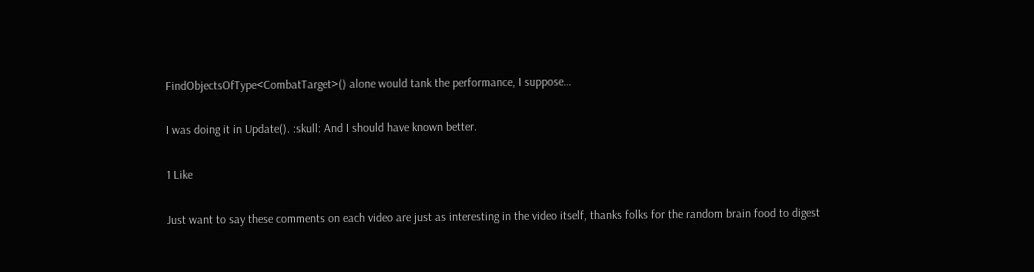FindObjectsOfType<CombatTarget>() alone would tank the performance, I suppose…

I was doing it in Update(). :skull: And I should have known better.

1 Like

Just want to say these comments on each video are just as interesting in the video itself, thanks folks for the random brain food to digest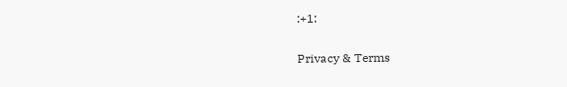:+1:

Privacy & Terms